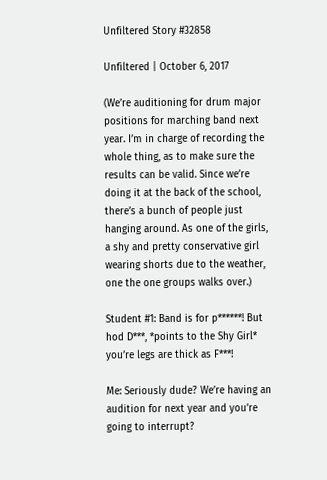Unfiltered Story #32858

Unfiltered | October 6, 2017

(We’re auditioning for drum major positions for marching band next year. I’m in charge of recording the whole thing, as to make sure the results can be valid. Since we’re doing it at the back of the school, there’s a bunch of people just hanging around. As one of the girls, a shy and pretty conservative girl wearing shorts due to the weather, one the one groups walks over.)

Student #1: Band is for p******! But hod D***, *points to the Shy Girl* you’re legs are thick as F***!

Me: Seriously dude? We’re having an audition for next year and you’re going to interrupt?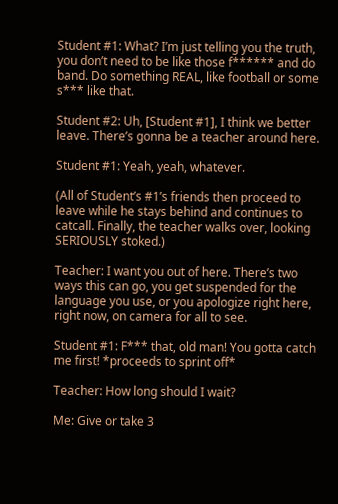Student #1: What? I’m just telling you the truth, you don’t need to be like those f****** and do band. Do something REAL, like football or some s*** like that.

Student #2: Uh, [Student #1], I think we better leave. There’s gonna be a teacher around here.

Student #1: Yeah, yeah, whatever.

(All of Student’s #1’s friends then proceed to leave while he stays behind and continues to catcall. Finally, the teacher walks over, looking SERIOUSLY stoked.)

Teacher: I want you out of here. There’s two ways this can go, you get suspended for the language you use, or you apologize right here, right now, on camera for all to see.

Student #1: F*** that, old man! You gotta catch me first! *proceeds to sprint off*

Teacher: How long should I wait?

Me: Give or take 3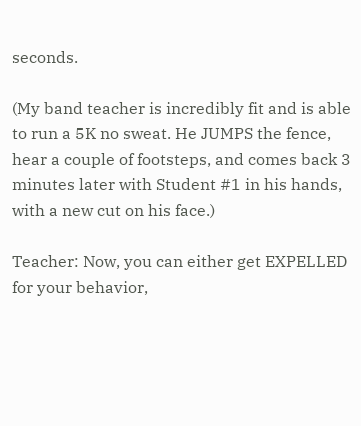seconds.

(My band teacher is incredibly fit and is able to run a 5K no sweat. He JUMPS the fence, hear a couple of footsteps, and comes back 3 minutes later with Student #1 in his hands, with a new cut on his face.)

Teacher: Now, you can either get EXPELLED for your behavior,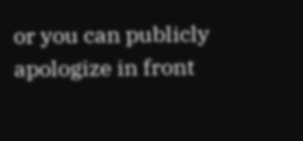or you can publicly apologize in front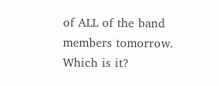of ALL of the band members tomorrow. Which is it?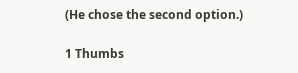(He chose the second option.)

1 Thumbs